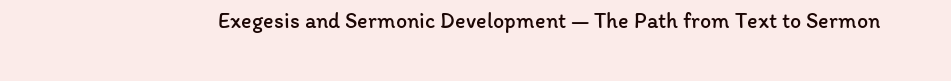Exegesis and Sermonic Development — The Path from Text to Sermon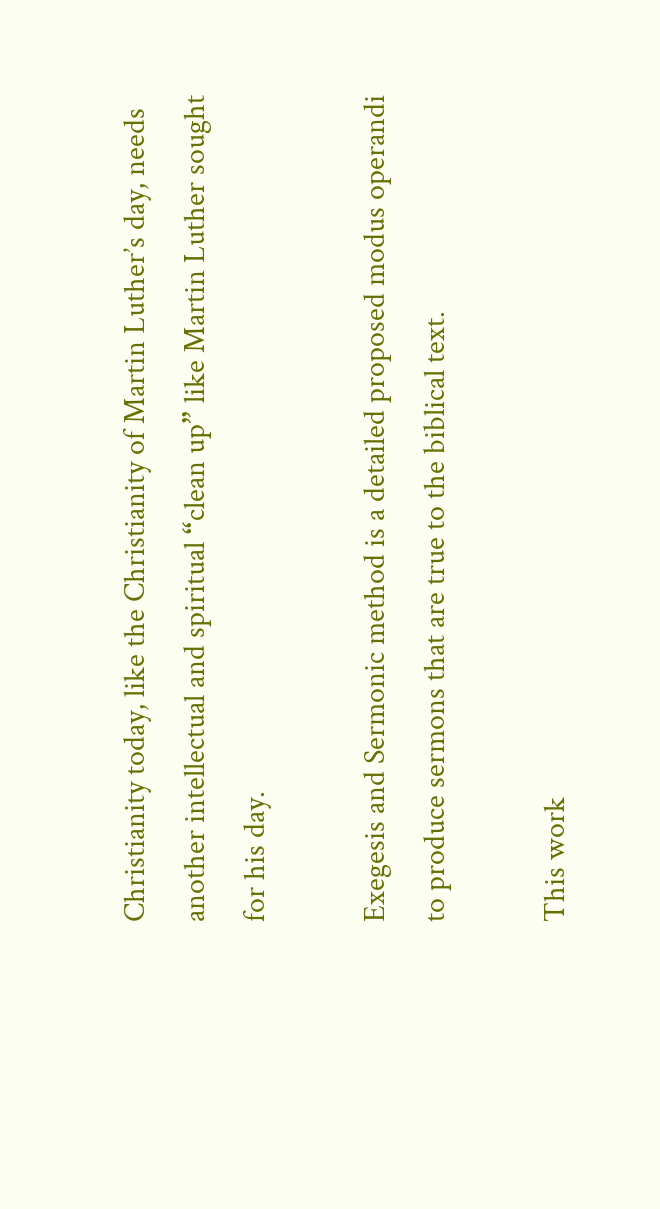Christianity today, like the Christianity of Martin Luther’s day, needs another intellectual and spiritual “clean up” like Martin Luther sought for his day.

Exegesis and Sermonic method is a detailed proposed modus operandi to produce sermons that are true to the biblical text.

This work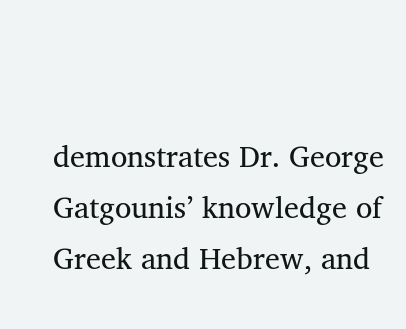demonstrates Dr. George Gatgounis’ knowledge of Greek and Hebrew, and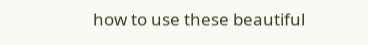how to use these beautiful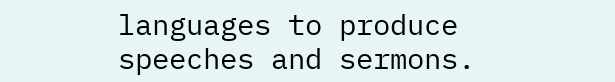languages to produce speeches and sermons.